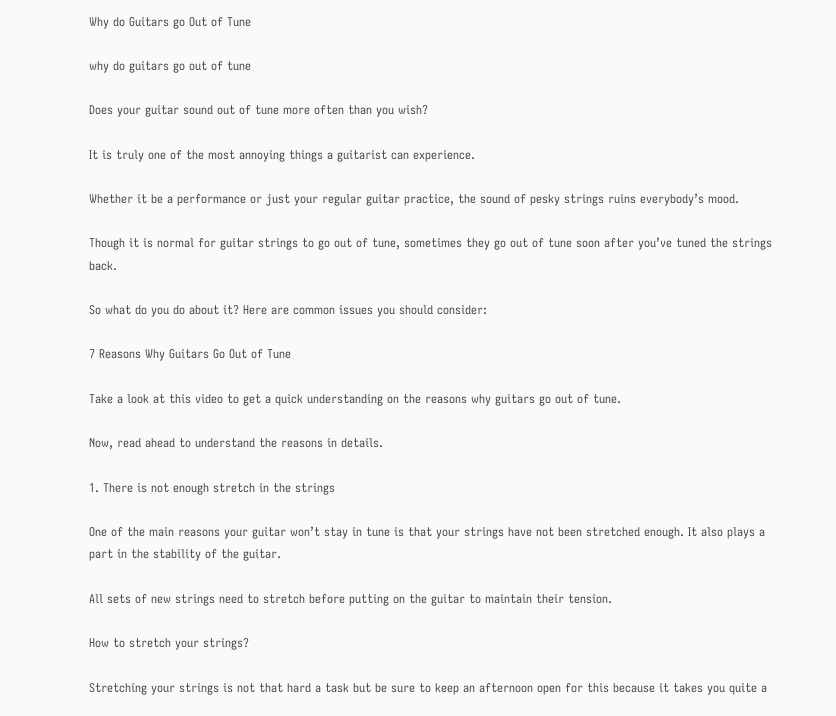Why do Guitars go Out of Tune

why do guitars go out of tune

Does your guitar sound out of tune more often than you wish?

It is truly one of the most annoying things a guitarist can experience.

Whether it be a performance or just your regular guitar practice, the sound of pesky strings ruins everybody’s mood.

Though it is normal for guitar strings to go out of tune, sometimes they go out of tune soon after you’ve tuned the strings back.

So what do you do about it? Here are common issues you should consider:

7 Reasons Why Guitars Go Out of Tune

Take a look at this video to get a quick understanding on the reasons why guitars go out of tune.

Now, read ahead to understand the reasons in details.

1. There is not enough stretch in the strings

One of the main reasons your guitar won’t stay in tune is that your strings have not been stretched enough. It also plays a part in the stability of the guitar.

All sets of new strings need to stretch before putting on the guitar to maintain their tension.

How to stretch your strings?

Stretching your strings is not that hard a task but be sure to keep an afternoon open for this because it takes you quite a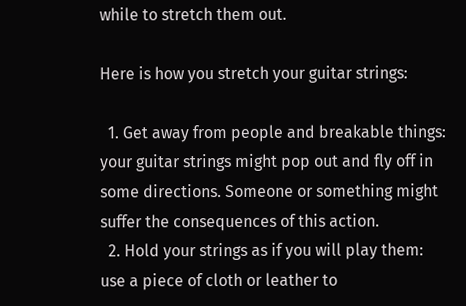while to stretch them out.

Here is how you stretch your guitar strings:

  1. Get away from people and breakable things: your guitar strings might pop out and fly off in some directions. Someone or something might suffer the consequences of this action.
  2. Hold your strings as if you will play them: use a piece of cloth or leather to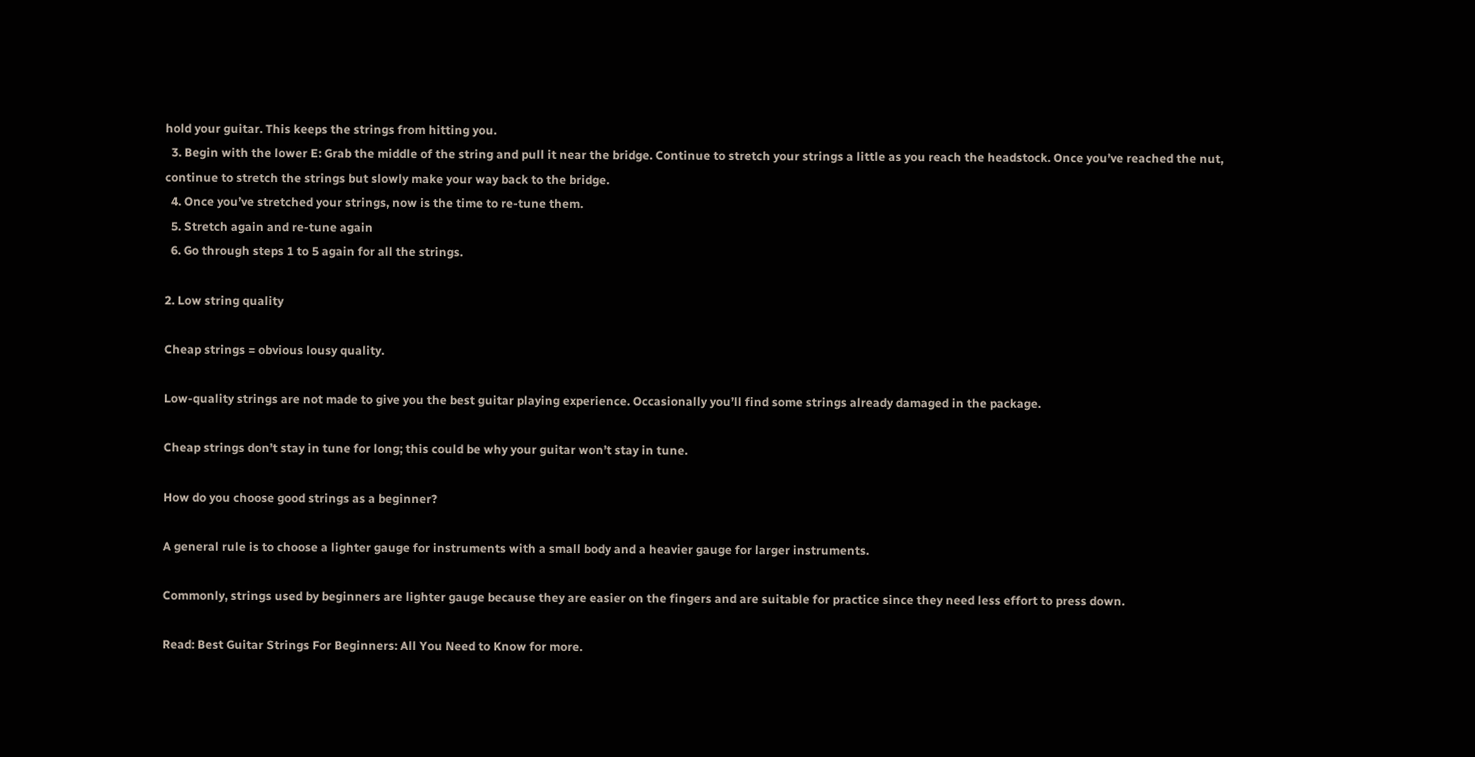hold your guitar. This keeps the strings from hitting you.
  3. Begin with the lower E: Grab the middle of the string and pull it near the bridge. Continue to stretch your strings a little as you reach the headstock. Once you’ve reached the nut, continue to stretch the strings but slowly make your way back to the bridge.
  4. Once you’ve stretched your strings, now is the time to re-tune them.
  5. Stretch again and re-tune again
  6. Go through steps 1 to 5 again for all the strings.

2. Low string quality

Cheap strings = obvious lousy quality.

Low-quality strings are not made to give you the best guitar playing experience. Occasionally you’ll find some strings already damaged in the package.

Cheap strings don’t stay in tune for long; this could be why your guitar won’t stay in tune.

How do you choose good strings as a beginner?

A general rule is to choose a lighter gauge for instruments with a small body and a heavier gauge for larger instruments.

Commonly, strings used by beginners are lighter gauge because they are easier on the fingers and are suitable for practice since they need less effort to press down.

Read: Best Guitar Strings For Beginners: All You Need to Know for more.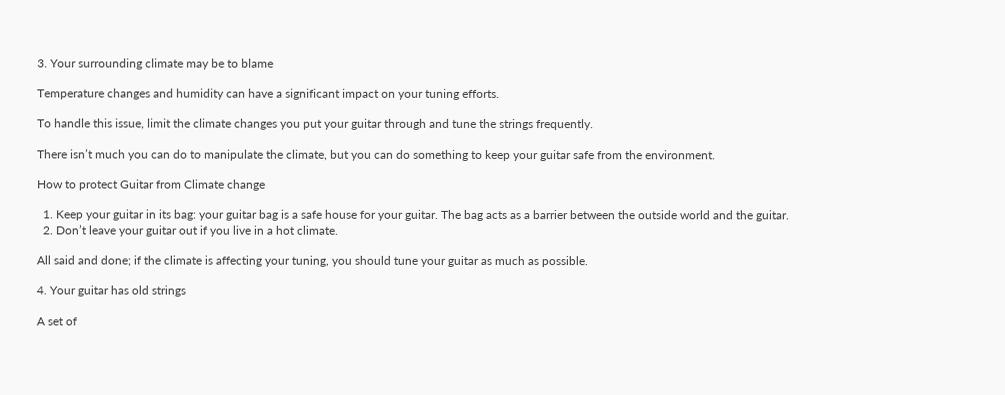3. Your surrounding climate may be to blame

Temperature changes and humidity can have a significant impact on your tuning efforts.

To handle this issue, limit the climate changes you put your guitar through and tune the strings frequently.

There isn’t much you can do to manipulate the climate, but you can do something to keep your guitar safe from the environment.

How to protect Guitar from Climate change

  1. Keep your guitar in its bag: your guitar bag is a safe house for your guitar. The bag acts as a barrier between the outside world and the guitar.
  2. Don’t leave your guitar out if you live in a hot climate.

All said and done; if the climate is affecting your tuning, you should tune your guitar as much as possible.

4. Your guitar has old strings

A set of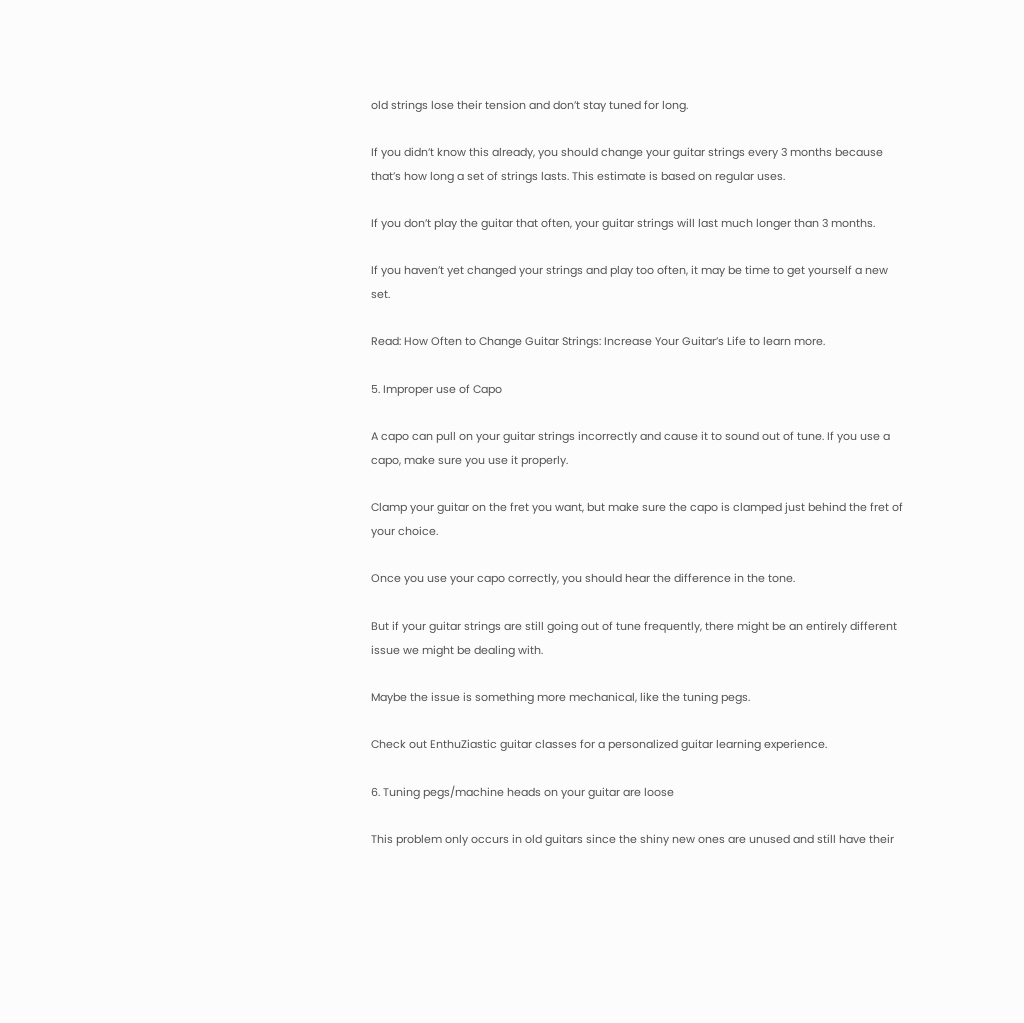old strings lose their tension and don’t stay tuned for long.

If you didn’t know this already, you should change your guitar strings every 3 months because that’s how long a set of strings lasts. This estimate is based on regular uses.

If you don’t play the guitar that often, your guitar strings will last much longer than 3 months.

If you haven’t yet changed your strings and play too often, it may be time to get yourself a new set.

Read: How Often to Change Guitar Strings: Increase Your Guitar’s Life to learn more.

5. Improper use of Capo

A capo can pull on your guitar strings incorrectly and cause it to sound out of tune. If you use a capo, make sure you use it properly.

Clamp your guitar on the fret you want, but make sure the capo is clamped just behind the fret of your choice.

Once you use your capo correctly, you should hear the difference in the tone.

But if your guitar strings are still going out of tune frequently, there might be an entirely different issue we might be dealing with.

Maybe the issue is something more mechanical, like the tuning pegs.

Check out EnthuZiastic guitar classes for a personalized guitar learning experience.

6. Tuning pegs/machine heads on your guitar are loose

This problem only occurs in old guitars since the shiny new ones are unused and still have their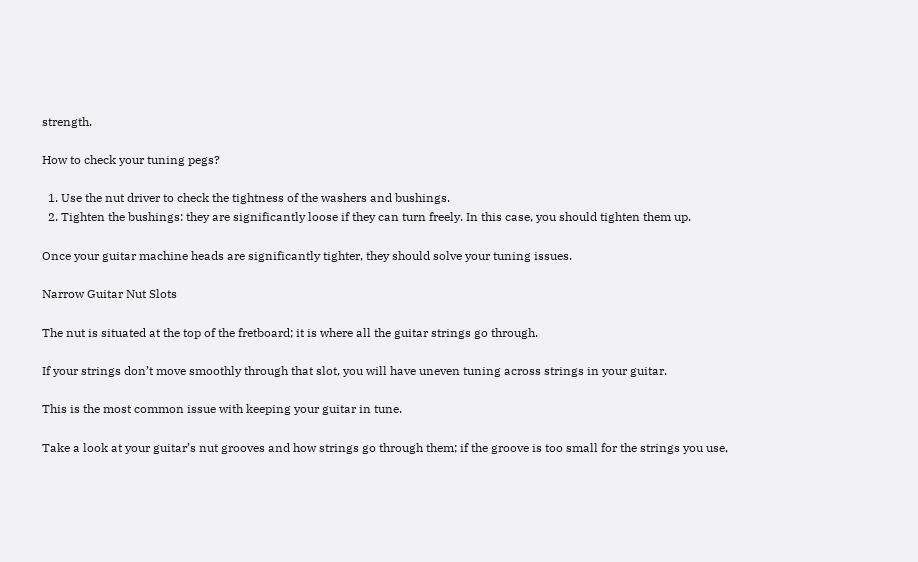strength.

How to check your tuning pegs?

  1. Use the nut driver to check the tightness of the washers and bushings.
  2. Tighten the bushings: they are significantly loose if they can turn freely. In this case, you should tighten them up.

Once your guitar machine heads are significantly tighter, they should solve your tuning issues.

Narrow Guitar Nut Slots

The nut is situated at the top of the fretboard; it is where all the guitar strings go through.

If your strings don’t move smoothly through that slot, you will have uneven tuning across strings in your guitar.

This is the most common issue with keeping your guitar in tune.

Take a look at your guitar’s nut grooves and how strings go through them; if the groove is too small for the strings you use,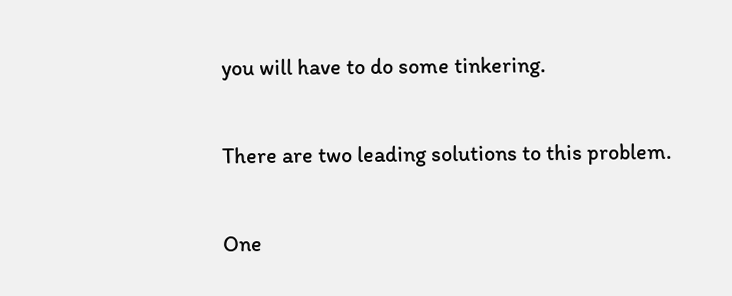you will have to do some tinkering.

There are two leading solutions to this problem.

One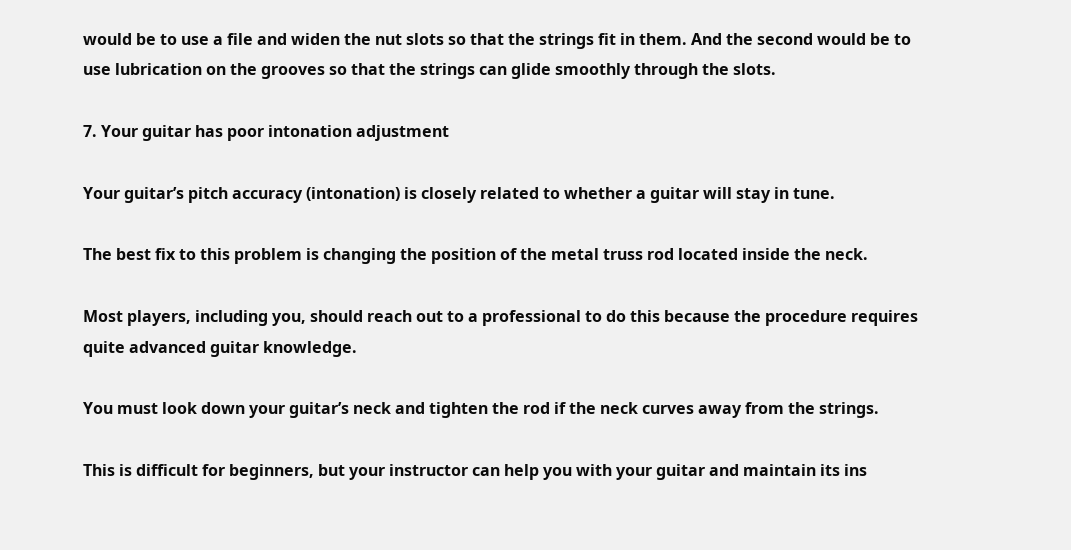would be to use a file and widen the nut slots so that the strings fit in them. And the second would be to use lubrication on the grooves so that the strings can glide smoothly through the slots.

7. Your guitar has poor intonation adjustment

Your guitar’s pitch accuracy (intonation) is closely related to whether a guitar will stay in tune.

The best fix to this problem is changing the position of the metal truss rod located inside the neck.

Most players, including you, should reach out to a professional to do this because the procedure requires quite advanced guitar knowledge.

You must look down your guitar’s neck and tighten the rod if the neck curves away from the strings.

This is difficult for beginners, but your instructor can help you with your guitar and maintain its ins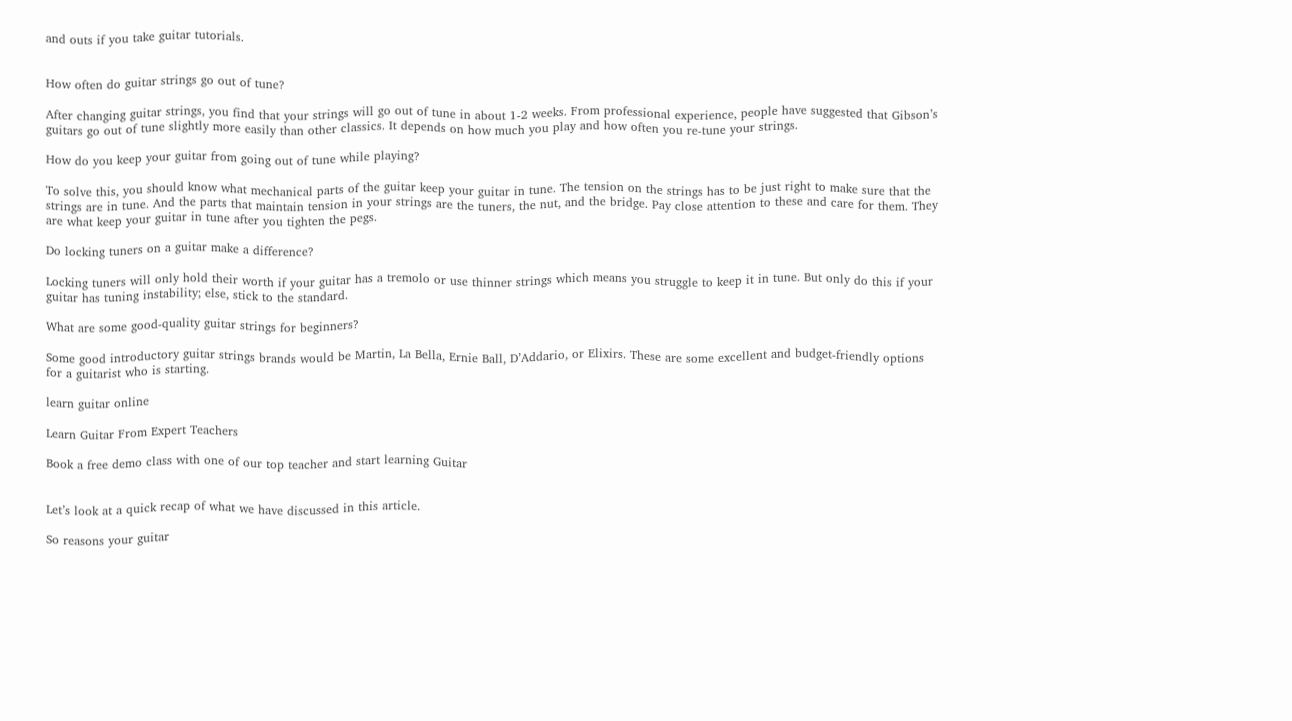and outs if you take guitar tutorials.


How often do guitar strings go out of tune?

After changing guitar strings, you find that your strings will go out of tune in about 1-2 weeks. From professional experience, people have suggested that Gibson’s guitars go out of tune slightly more easily than other classics. It depends on how much you play and how often you re-tune your strings.

How do you keep your guitar from going out of tune while playing?

To solve this, you should know what mechanical parts of the guitar keep your guitar in tune. The tension on the strings has to be just right to make sure that the strings are in tune. And the parts that maintain tension in your strings are the tuners, the nut, and the bridge. Pay close attention to these and care for them. They are what keep your guitar in tune after you tighten the pegs.

Do locking tuners on a guitar make a difference?

Locking tuners will only hold their worth if your guitar has a tremolo or use thinner strings which means you struggle to keep it in tune. But only do this if your guitar has tuning instability; else, stick to the standard.

What are some good-quality guitar strings for beginners?

Some good introductory guitar strings brands would be Martin, La Bella, Ernie Ball, D’Addario, or Elixirs. These are some excellent and budget-friendly options for a guitarist who is starting.

learn guitar online

Learn Guitar From Expert Teachers

Book a free demo class with one of our top teacher and start learning Guitar


Let’s look at a quick recap of what we have discussed in this article.

So reasons your guitar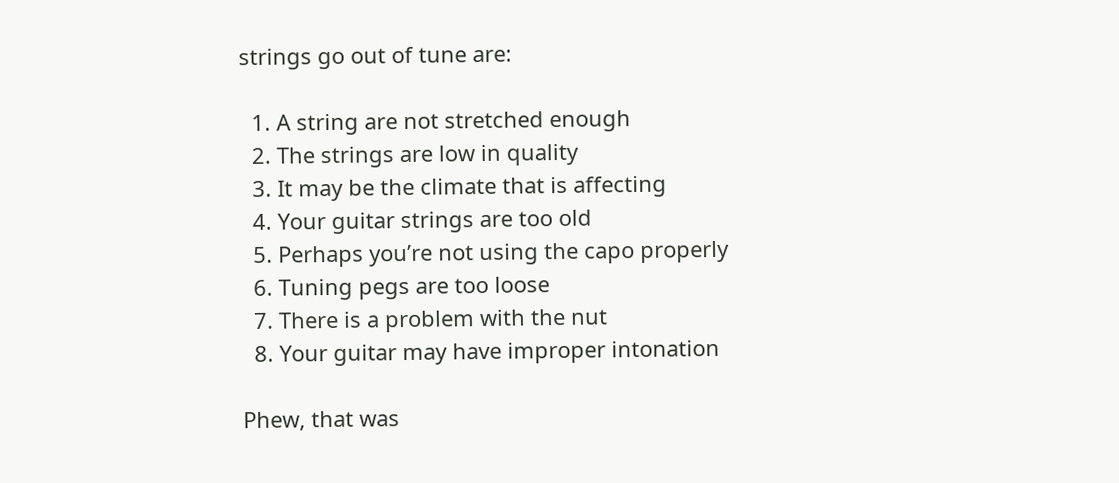strings go out of tune are:

  1. A string are not stretched enough
  2. The strings are low in quality
  3. It may be the climate that is affecting
  4. Your guitar strings are too old
  5. Perhaps you’re not using the capo properly
  6. Tuning pegs are too loose
  7. There is a problem with the nut
  8. Your guitar may have improper intonation

Phew, that was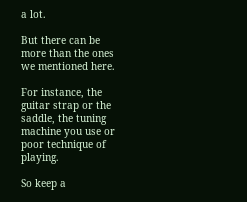a lot.

But there can be more than the ones we mentioned here.

For instance, the guitar strap or the saddle, the tuning machine you use or poor technique of playing.

So keep a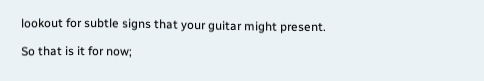lookout for subtle signs that your guitar might present.

So that is it for now;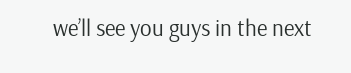we’ll see you guys in the next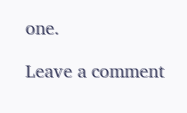one.

Leave a comment